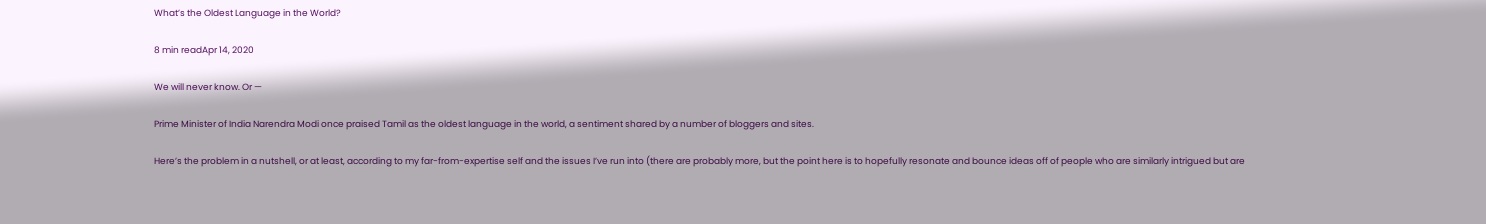What’s the Oldest Language in the World?

8 min readApr 14, 2020

We will never know. Or —

Prime Minister of India Narendra Modi once praised Tamil as the oldest language in the world, a sentiment shared by a number of bloggers and sites.

Here’s the problem in a nutshell, or at least, according to my far-from-expertise self and the issues I’ve run into (there are probably more, but the point here is to hopefully resonate and bounce ideas off of people who are similarly intrigued but are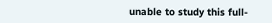unable to study this full-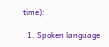time):

  1. Spoken language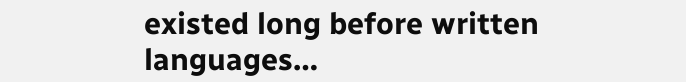existed long before written languages…